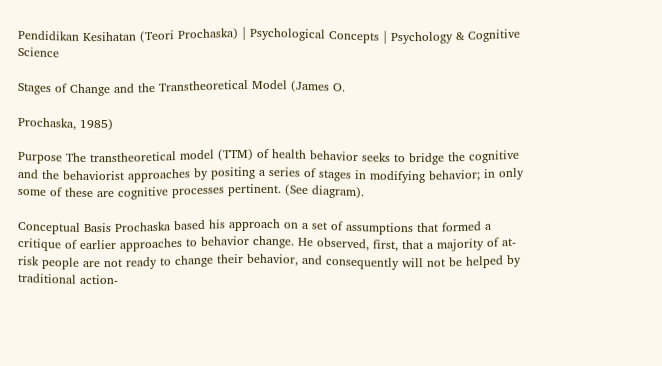Pendidikan Kesihatan (Teori Prochaska) | Psychological Concepts | Psychology & Cognitive Science

Stages of Change and the Transtheoretical Model (James O.

Prochaska, 1985)

Purpose The transtheoretical model (TTM) of health behavior seeks to bridge the cognitive and the behaviorist approaches by positing a series of stages in modifying behavior; in only some of these are cognitive processes pertinent. (See diagram).

Conceptual Basis Prochaska based his approach on a set of assumptions that formed a critique of earlier approaches to behavior change. He observed, first, that a majority of at-risk people are not ready to change their behavior, and consequently will not be helped by traditional action-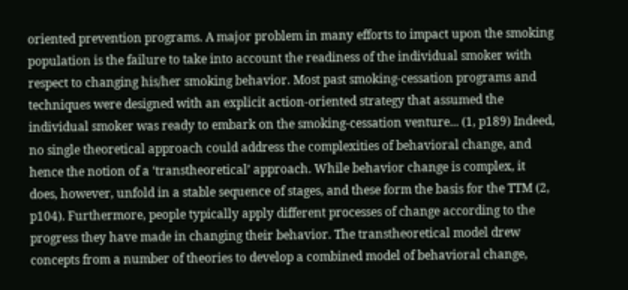oriented prevention programs. A major problem in many efforts to impact upon the smoking population is the failure to take into account the readiness of the individual smoker with respect to changing his/her smoking behavior. Most past smoking-cessation programs and techniques were designed with an explicit action-oriented strategy that assumed the individual smoker was ready to embark on the smoking-cessation venture... (1, p189) Indeed, no single theoretical approach could address the complexities of behavioral change, and hence the notion of a ‘transtheoretical’ approach. While behavior change is complex, it does, however, unfold in a stable sequence of stages, and these form the basis for the TTM (2, p104). Furthermore, people typically apply different processes of change according to the progress they have made in changing their behavior. The transtheoretical model drew concepts from a number of theories to develop a combined model of behavioral change,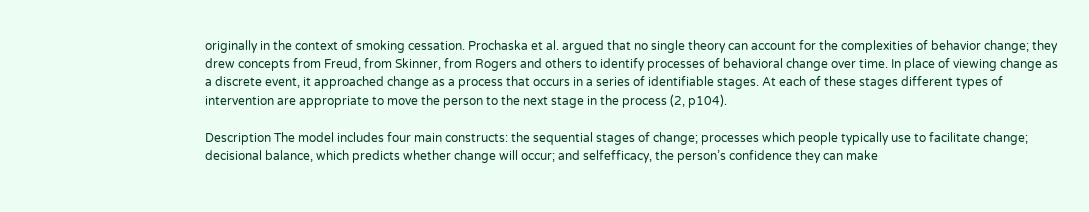originally in the context of smoking cessation. Prochaska et al. argued that no single theory can account for the complexities of behavior change; they drew concepts from Freud, from Skinner, from Rogers and others to identify processes of behavioral change over time. In place of viewing change as a discrete event, it approached change as a process that occurs in a series of identifiable stages. At each of these stages different types of intervention are appropriate to move the person to the next stage in the process (2, p104).

Description The model includes four main constructs: the sequential stages of change; processes which people typically use to facilitate change; decisional balance, which predicts whether change will occur; and selfefficacy, the person’s confidence they can make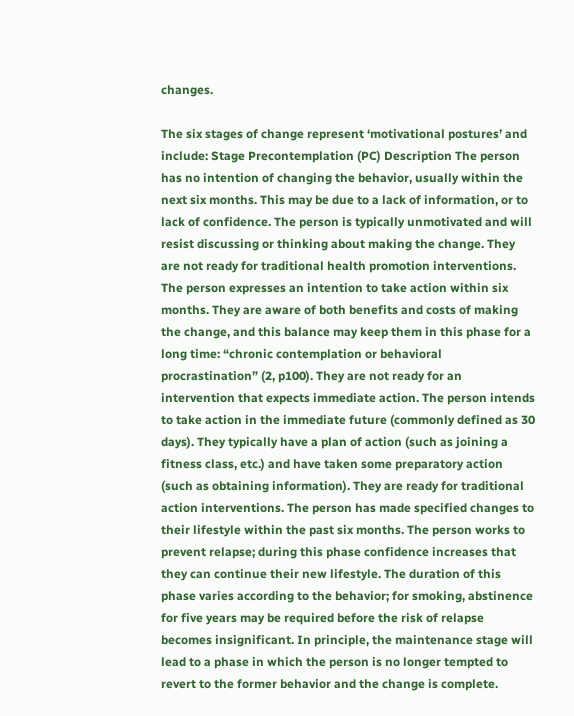changes.

The six stages of change represent ‘motivational postures’ and include: Stage Precontemplation (PC) Description The person has no intention of changing the behavior, usually within the next six months. This may be due to a lack of information, or to lack of confidence. The person is typically unmotivated and will resist discussing or thinking about making the change. They are not ready for traditional health promotion interventions. The person expresses an intention to take action within six months. They are aware of both benefits and costs of making the change, and this balance may keep them in this phase for a long time: “chronic contemplation or behavioral procrastination” (2, p100). They are not ready for an intervention that expects immediate action. The person intends to take action in the immediate future (commonly defined as 30 days). They typically have a plan of action (such as joining a fitness class, etc.) and have taken some preparatory action (such as obtaining information). They are ready for traditional action interventions. The person has made specified changes to their lifestyle within the past six months. The person works to prevent relapse; during this phase confidence increases that they can continue their new lifestyle. The duration of this phase varies according to the behavior; for smoking, abstinence for five years may be required before the risk of relapse becomes insignificant. In principle, the maintenance stage will lead to a phase in which the person is no longer tempted to revert to the former behavior and the change is complete.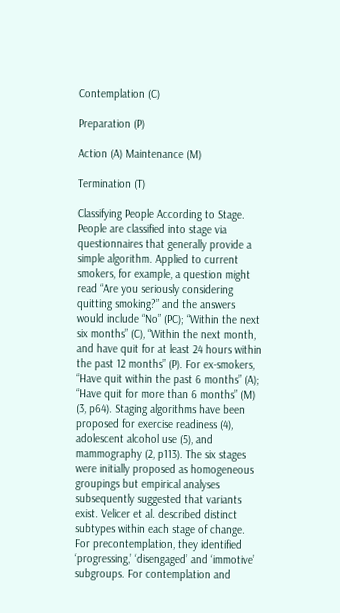Contemplation (C)

Preparation (P)

Action (A) Maintenance (M)

Termination (T)

Classifying People According to Stage. People are classified into stage via questionnaires that generally provide a simple algorithm. Applied to current smokers, for example, a question might read “Are you seriously considering quitting smoking?” and the answers would include “No” (PC); “Within the next six months” (C), “Within the next month, and have quit for at least 24 hours within the past 12 months” (P). For ex-smokers, “Have quit within the past 6 months” (A); “Have quit for more than 6 months” (M) (3, p64). Staging algorithms have been proposed for exercise readiness (4), adolescent alcohol use (5), and mammography (2, p113). The six stages were initially proposed as homogeneous groupings but empirical analyses subsequently suggested that variants exist. Velicer et al. described distinct subtypes within each stage of change. For precontemplation, they identified ‘progressing,’ ‘disengaged’ and ‘immotive’ subgroups. For contemplation and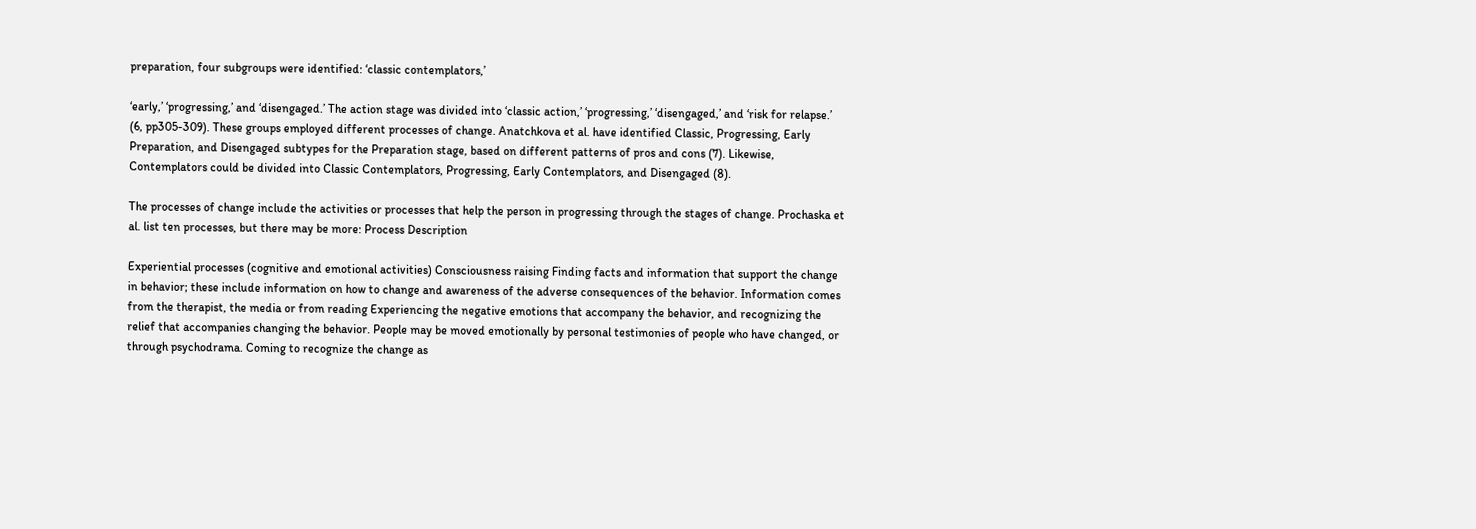preparation, four subgroups were identified: ‘classic contemplators,’

‘early,’ ‘progressing,’ and ‘disengaged.’ The action stage was divided into ‘classic action,’ ‘progressing,’ ‘disengaged,’ and ‘risk for relapse.’ (6, pp305-309). These groups employed different processes of change. Anatchkova et al. have identified Classic, Progressing, Early Preparation, and Disengaged subtypes for the Preparation stage, based on different patterns of pros and cons (7). Likewise, Contemplators could be divided into Classic Contemplators, Progressing, Early Contemplators, and Disengaged (8).

The processes of change include the activities or processes that help the person in progressing through the stages of change. Prochaska et al. list ten processes, but there may be more: Process Description

Experiential processes (cognitive and emotional activities) Consciousness raising Finding facts and information that support the change in behavior; these include information on how to change and awareness of the adverse consequences of the behavior. Information comes from the therapist, the media or from reading Experiencing the negative emotions that accompany the behavior, and recognizing the relief that accompanies changing the behavior. People may be moved emotionally by personal testimonies of people who have changed, or through psychodrama. Coming to recognize the change as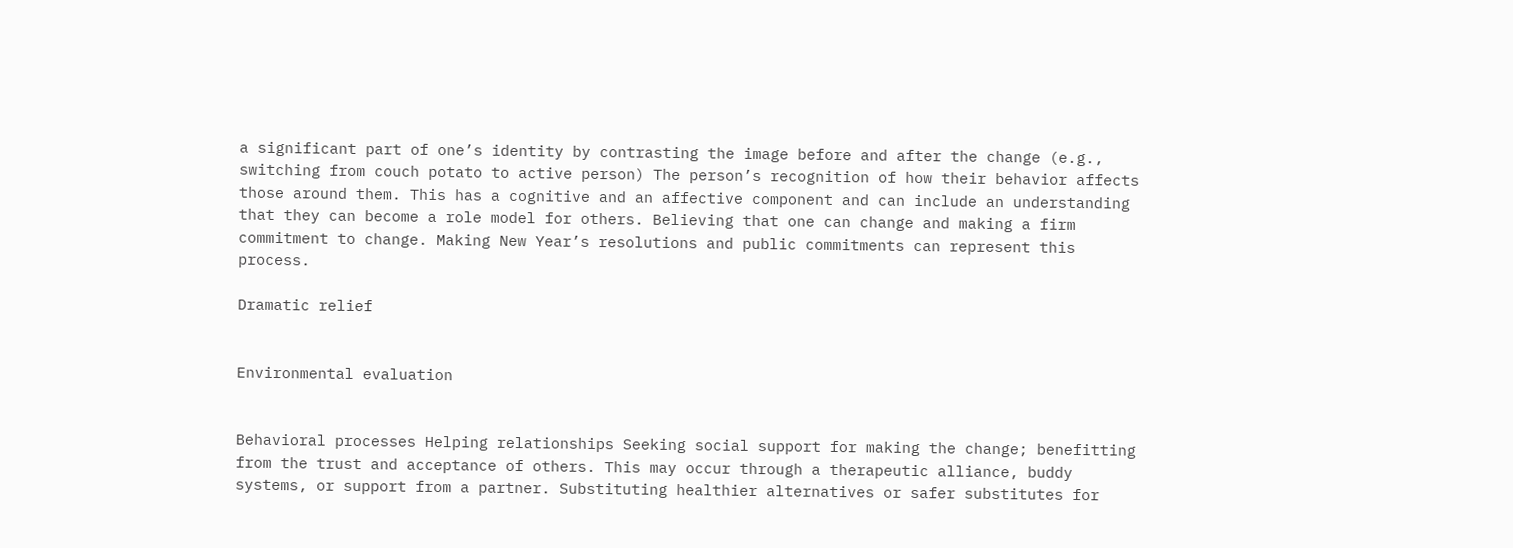a significant part of one’s identity by contrasting the image before and after the change (e.g., switching from couch potato to active person) The person’s recognition of how their behavior affects those around them. This has a cognitive and an affective component and can include an understanding that they can become a role model for others. Believing that one can change and making a firm commitment to change. Making New Year’s resolutions and public commitments can represent this process.

Dramatic relief


Environmental evaluation


Behavioral processes Helping relationships Seeking social support for making the change; benefitting from the trust and acceptance of others. This may occur through a therapeutic alliance, buddy systems, or support from a partner. Substituting healthier alternatives or safer substitutes for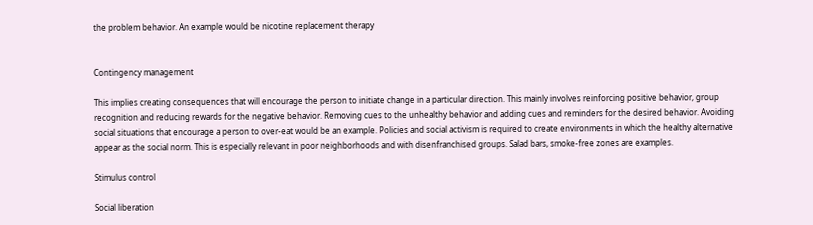the problem behavior. An example would be nicotine replacement therapy


Contingency management

This implies creating consequences that will encourage the person to initiate change in a particular direction. This mainly involves reinforcing positive behavior, group recognition and reducing rewards for the negative behavior. Removing cues to the unhealthy behavior and adding cues and reminders for the desired behavior. Avoiding social situations that encourage a person to over-eat would be an example. Policies and social activism is required to create environments in which the healthy alternative appear as the social norm. This is especially relevant in poor neighborhoods and with disenfranchised groups. Salad bars, smoke-free zones are examples.

Stimulus control

Social liberation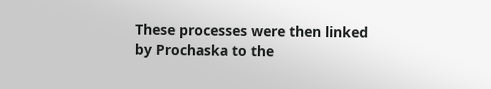These processes were then linked by Prochaska to the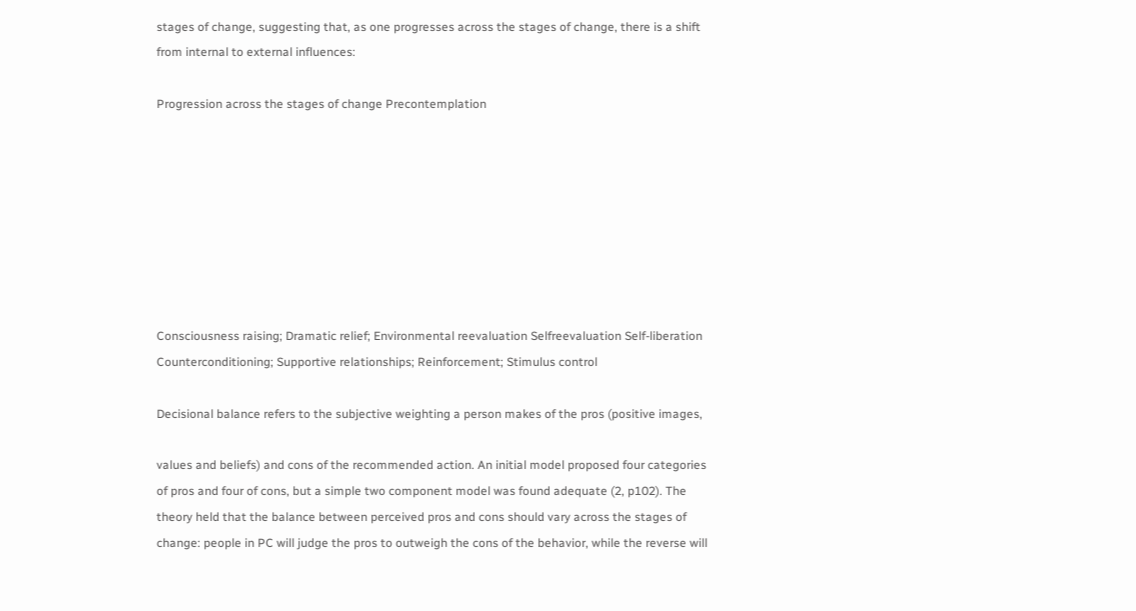stages of change, suggesting that, as one progresses across the stages of change, there is a shift from internal to external influences:

Progression across the stages of change Precontemplation








Consciousness raising; Dramatic relief; Environmental reevaluation Selfreevaluation Self-liberation Counterconditioning; Supportive relationships; Reinforcement; Stimulus control

Decisional balance refers to the subjective weighting a person makes of the pros (positive images,

values and beliefs) and cons of the recommended action. An initial model proposed four categories of pros and four of cons, but a simple two component model was found adequate (2, p102). The theory held that the balance between perceived pros and cons should vary across the stages of change: people in PC will judge the pros to outweigh the cons of the behavior, while the reverse will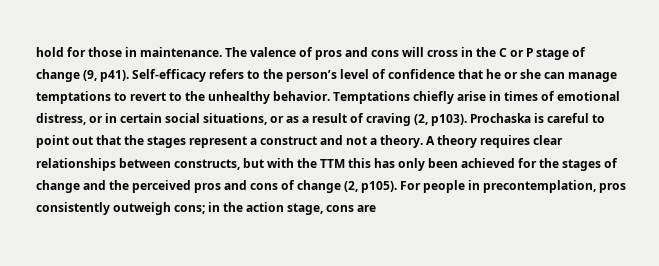hold for those in maintenance. The valence of pros and cons will cross in the C or P stage of change (9, p41). Self-efficacy refers to the person’s level of confidence that he or she can manage temptations to revert to the unhealthy behavior. Temptations chiefly arise in times of emotional distress, or in certain social situations, or as a result of craving (2, p103). Prochaska is careful to point out that the stages represent a construct and not a theory. A theory requires clear relationships between constructs, but with the TTM this has only been achieved for the stages of change and the perceived pros and cons of change (2, p105). For people in precontemplation, pros consistently outweigh cons; in the action stage, cons are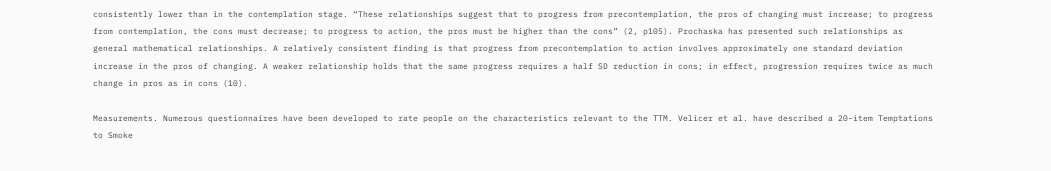consistently lower than in the contemplation stage. “These relationships suggest that to progress from precontemplation, the pros of changing must increase; to progress from contemplation, the cons must decrease; to progress to action, the pros must be higher than the cons” (2, p105). Prochaska has presented such relationships as general mathematical relationships. A relatively consistent finding is that progress from precontemplation to action involves approximately one standard deviation increase in the pros of changing. A weaker relationship holds that the same progress requires a half SD reduction in cons; in effect, progression requires twice as much change in pros as in cons (10).

Measurements. Numerous questionnaires have been developed to rate people on the characteristics relevant to the TTM. Velicer et al. have described a 20-item Temptations to Smoke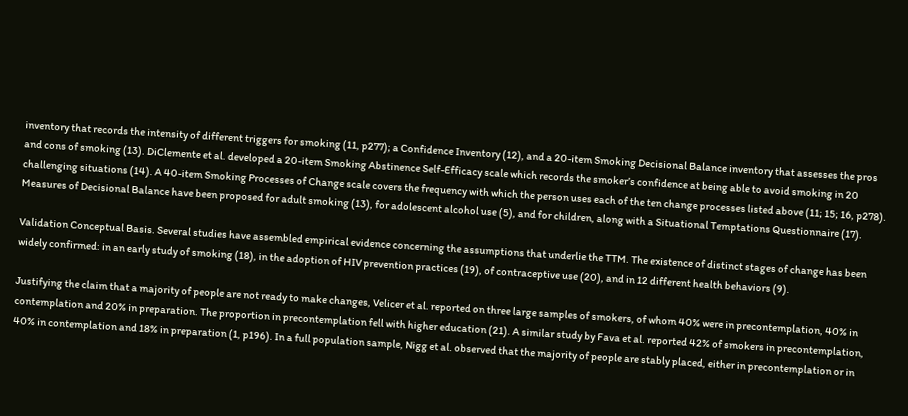inventory that records the intensity of different triggers for smoking (11, p277); a Confidence Inventory (12), and a 20-item Smoking Decisional Balance inventory that assesses the pros and cons of smoking (13). DiClemente et al. developed a 20-item Smoking Abstinence Self-Efficacy scale which records the smoker’s confidence at being able to avoid smoking in 20 challenging situations (14). A 40-item Smoking Processes of Change scale covers the frequency with which the person uses each of the ten change processes listed above (11; 15; 16, p278). Measures of Decisional Balance have been proposed for adult smoking (13), for adolescent alcohol use (5), and for children, along with a Situational Temptations Questionnaire (17).

Validation Conceptual Basis. Several studies have assembled empirical evidence concerning the assumptions that underlie the TTM. The existence of distinct stages of change has been widely confirmed: in an early study of smoking (18), in the adoption of HIV prevention practices (19), of contraceptive use (20), and in 12 different health behaviors (9).

Justifying the claim that a majority of people are not ready to make changes, Velicer et al. reported on three large samples of smokers, of whom 40% were in precontemplation, 40% in contemplation and 20% in preparation. The proportion in precontemplation fell with higher education (21). A similar study by Fava et al. reported 42% of smokers in precontemplation, 40% in contemplation and 18% in preparation (1, p196). In a full population sample, Nigg et al. observed that the majority of people are stably placed, either in precontemplation or in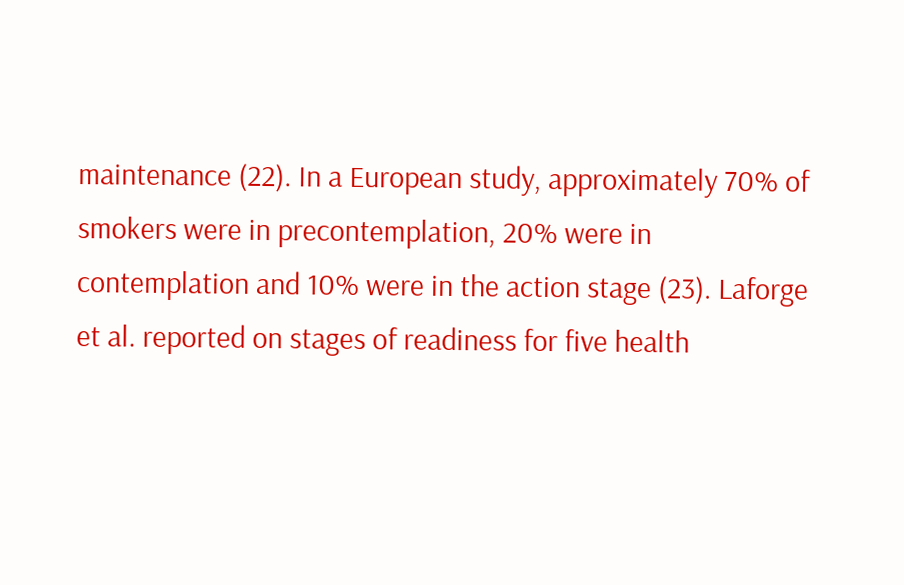maintenance (22). In a European study, approximately 70% of smokers were in precontemplation, 20% were in contemplation and 10% were in the action stage (23). Laforge et al. reported on stages of readiness for five health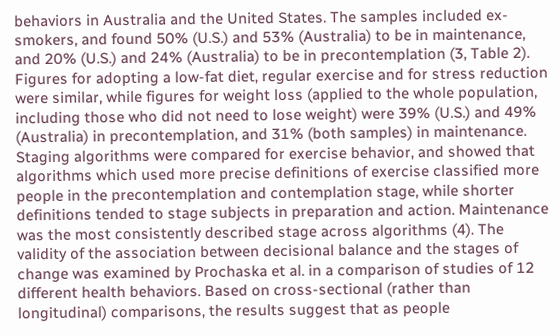behaviors in Australia and the United States. The samples included ex-smokers, and found 50% (U.S.) and 53% (Australia) to be in maintenance, and 20% (U.S.) and 24% (Australia) to be in precontemplation (3, Table 2). Figures for adopting a low-fat diet, regular exercise and for stress reduction were similar, while figures for weight loss (applied to the whole population, including those who did not need to lose weight) were 39% (U.S.) and 49% (Australia) in precontemplation, and 31% (both samples) in maintenance. Staging algorithms were compared for exercise behavior, and showed that algorithms which used more precise definitions of exercise classified more people in the precontemplation and contemplation stage, while shorter definitions tended to stage subjects in preparation and action. Maintenance was the most consistently described stage across algorithms (4). The validity of the association between decisional balance and the stages of change was examined by Prochaska et al. in a comparison of studies of 12 different health behaviors. Based on cross-sectional (rather than longitudinal) comparisons, the results suggest that as people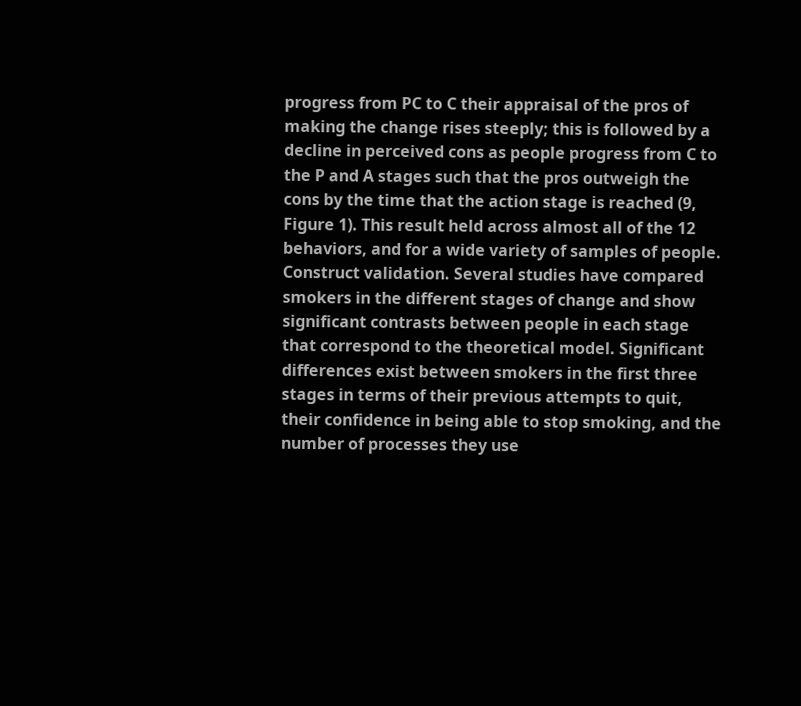progress from PC to C their appraisal of the pros of making the change rises steeply; this is followed by a decline in perceived cons as people progress from C to the P and A stages such that the pros outweigh the cons by the time that the action stage is reached (9, Figure 1). This result held across almost all of the 12 behaviors, and for a wide variety of samples of people. Construct validation. Several studies have compared smokers in the different stages of change and show significant contrasts between people in each stage that correspond to the theoretical model. Significant differences exist between smokers in the first three stages in terms of their previous attempts to quit, their confidence in being able to stop smoking, and the number of processes they use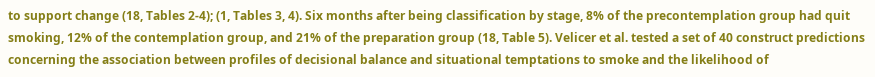to support change (18, Tables 2-4); (1, Tables 3, 4). Six months after being classification by stage, 8% of the precontemplation group had quit smoking, 12% of the contemplation group, and 21% of the preparation group (18, Table 5). Velicer et al. tested a set of 40 construct predictions concerning the association between profiles of decisional balance and situational temptations to smoke and the likelihood of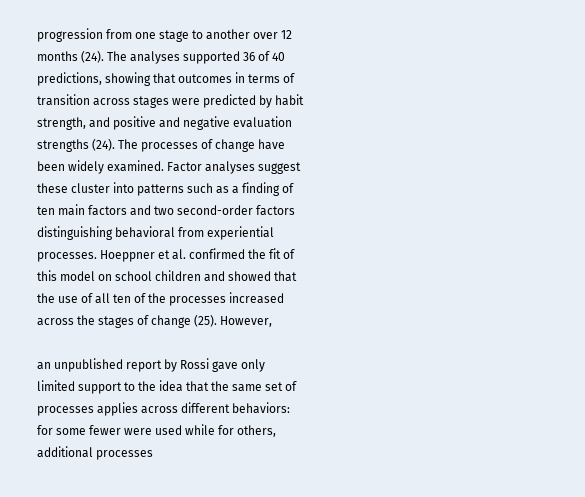progression from one stage to another over 12 months (24). The analyses supported 36 of 40 predictions, showing that outcomes in terms of transition across stages were predicted by habit strength, and positive and negative evaluation strengths (24). The processes of change have been widely examined. Factor analyses suggest these cluster into patterns such as a finding of ten main factors and two second-order factors distinguishing behavioral from experiential processes. Hoeppner et al. confirmed the fit of this model on school children and showed that the use of all ten of the processes increased across the stages of change (25). However,

an unpublished report by Rossi gave only limited support to the idea that the same set of processes applies across different behaviors: for some fewer were used while for others, additional processes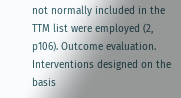not normally included in the TTM list were employed (2, p106). Outcome evaluation. Interventions designed on the basis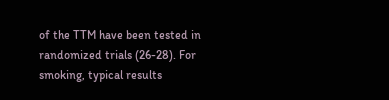of the TTM have been tested in randomized trials (26-28). For smoking, typical results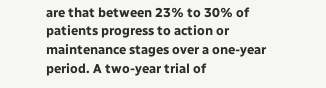are that between 23% to 30% of patients progress to action or maintenance stages over a one-year period. A two-year trial of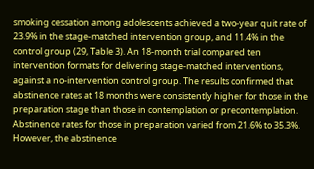smoking cessation among adolescents achieved a two-year quit rate of 23.9% in the stage-matched intervention group, and 11.4% in the control group (29, Table 3). An 18-month trial compared ten intervention formats for delivering stage-matched interventions, against a no-intervention control group. The results confirmed that abstinence rates at 18 months were consistently higher for those in the preparation stage than those in contemplation or precontemplation. Abstinence rates for those in preparation varied from 21.6% to 35.3%. However, the abstinence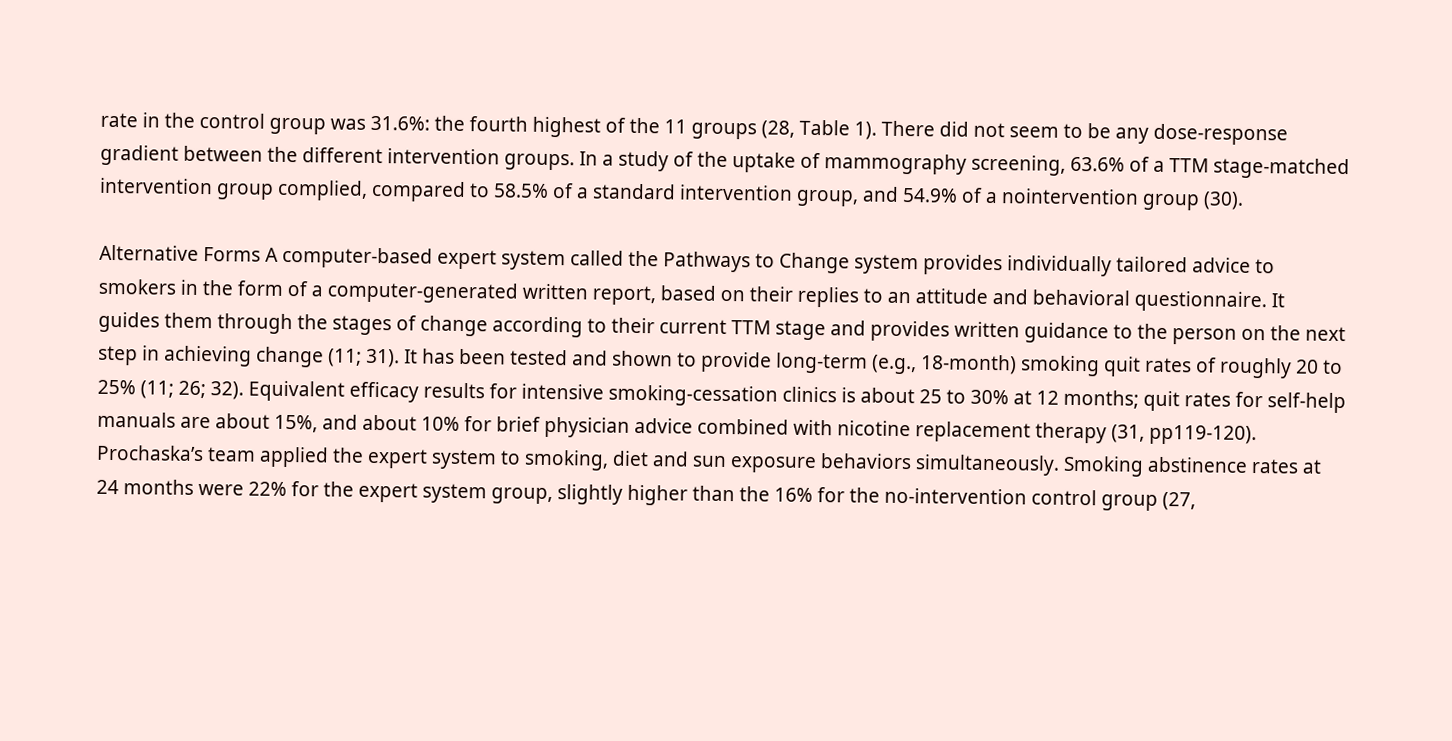rate in the control group was 31.6%: the fourth highest of the 11 groups (28, Table 1). There did not seem to be any dose-response gradient between the different intervention groups. In a study of the uptake of mammography screening, 63.6% of a TTM stage-matched intervention group complied, compared to 58.5% of a standard intervention group, and 54.9% of a nointervention group (30).

Alternative Forms A computer-based expert system called the Pathways to Change system provides individually tailored advice to smokers in the form of a computer-generated written report, based on their replies to an attitude and behavioral questionnaire. It guides them through the stages of change according to their current TTM stage and provides written guidance to the person on the next step in achieving change (11; 31). It has been tested and shown to provide long-term (e.g., 18-month) smoking quit rates of roughly 20 to 25% (11; 26; 32). Equivalent efficacy results for intensive smoking-cessation clinics is about 25 to 30% at 12 months; quit rates for self-help manuals are about 15%, and about 10% for brief physician advice combined with nicotine replacement therapy (31, pp119-120). Prochaska’s team applied the expert system to smoking, diet and sun exposure behaviors simultaneously. Smoking abstinence rates at 24 months were 22% for the expert system group, slightly higher than the 16% for the no-intervention control group (27,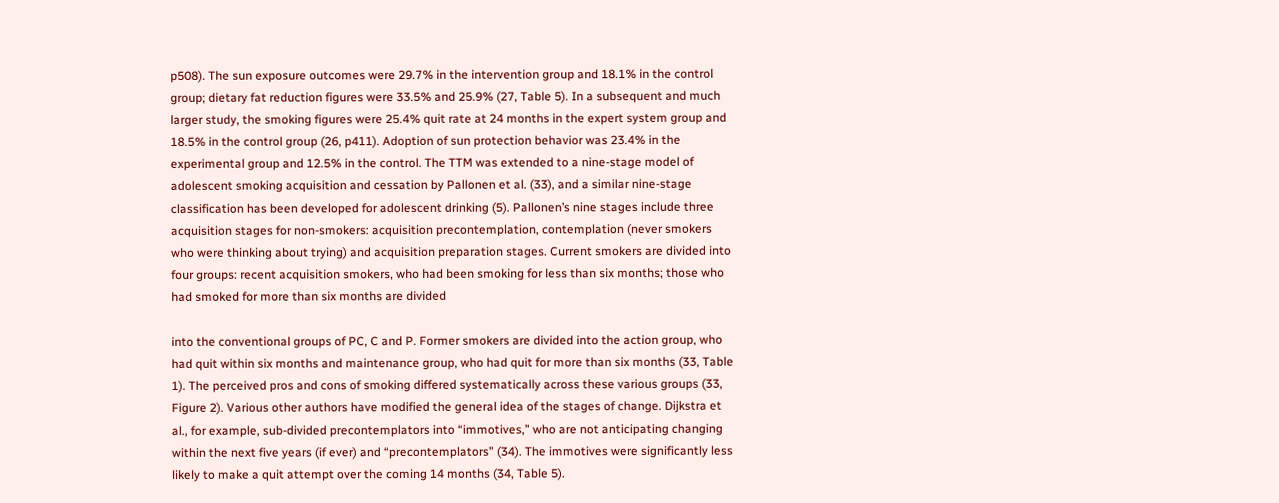p508). The sun exposure outcomes were 29.7% in the intervention group and 18.1% in the control group; dietary fat reduction figures were 33.5% and 25.9% (27, Table 5). In a subsequent and much larger study, the smoking figures were 25.4% quit rate at 24 months in the expert system group and 18.5% in the control group (26, p411). Adoption of sun protection behavior was 23.4% in the experimental group and 12.5% in the control. The TTM was extended to a nine-stage model of adolescent smoking acquisition and cessation by Pallonen et al. (33), and a similar nine-stage classification has been developed for adolescent drinking (5). Pallonen’s nine stages include three acquisition stages for non-smokers: acquisition precontemplation, contemplation (never smokers who were thinking about trying) and acquisition preparation stages. Current smokers are divided into four groups: recent acquisition smokers, who had been smoking for less than six months; those who had smoked for more than six months are divided

into the conventional groups of PC, C and P. Former smokers are divided into the action group, who had quit within six months and maintenance group, who had quit for more than six months (33, Table 1). The perceived pros and cons of smoking differed systematically across these various groups (33, Figure 2). Various other authors have modified the general idea of the stages of change. Dijkstra et al., for example, sub-divided precontemplators into “immotives,” who are not anticipating changing within the next five years (if ever) and “precontemplators” (34). The immotives were significantly less likely to make a quit attempt over the coming 14 months (34, Table 5).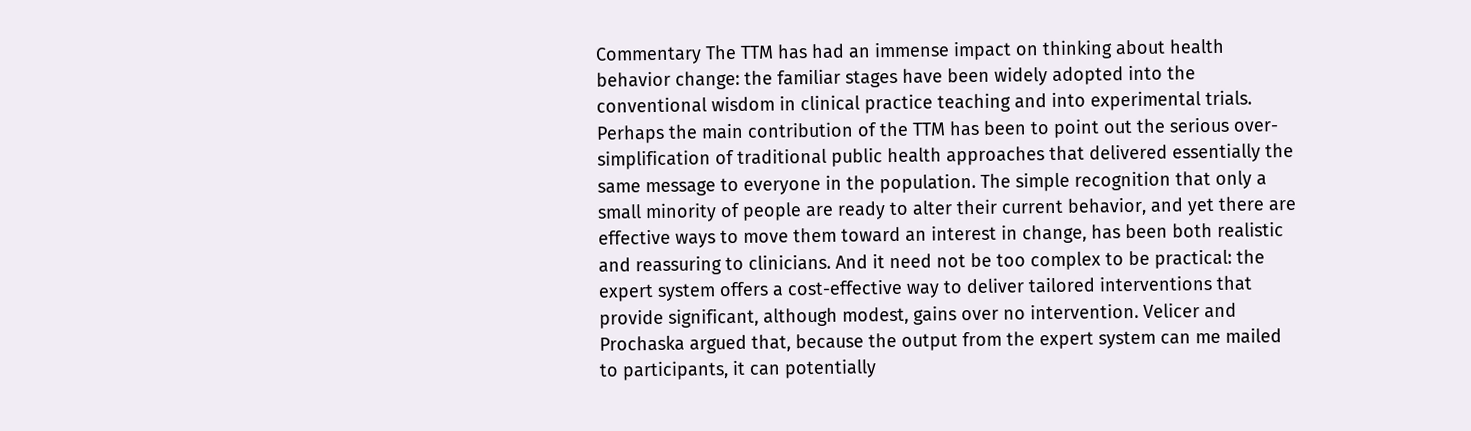Commentary The TTM has had an immense impact on thinking about health behavior change: the familiar stages have been widely adopted into the conventional wisdom in clinical practice teaching and into experimental trials. Perhaps the main contribution of the TTM has been to point out the serious over-simplification of traditional public health approaches that delivered essentially the same message to everyone in the population. The simple recognition that only a small minority of people are ready to alter their current behavior, and yet there are effective ways to move them toward an interest in change, has been both realistic and reassuring to clinicians. And it need not be too complex to be practical: the expert system offers a cost-effective way to deliver tailored interventions that provide significant, although modest, gains over no intervention. Velicer and Prochaska argued that, because the output from the expert system can me mailed to participants, it can potentially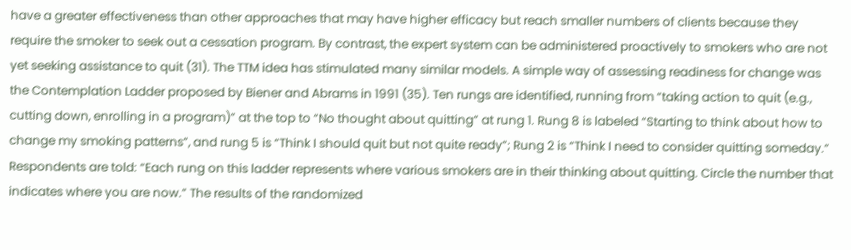have a greater effectiveness than other approaches that may have higher efficacy but reach smaller numbers of clients because they require the smoker to seek out a cessation program. By contrast, the expert system can be administered proactively to smokers who are not yet seeking assistance to quit (31). The TTM idea has stimulated many similar models. A simple way of assessing readiness for change was the Contemplation Ladder proposed by Biener and Abrams in 1991 (35). Ten rungs are identified, running from “taking action to quit (e.g., cutting down, enrolling in a program)” at the top to “No thought about quitting” at rung 1. Rung 8 is labeled “Starting to think about how to change my smoking patterns”, and rung 5 is “Think I should quit but not quite ready”; Rung 2 is “Think I need to consider quitting someday.” Respondents are told: “Each rung on this ladder represents where various smokers are in their thinking about quitting. Circle the number that indicates where you are now.” The results of the randomized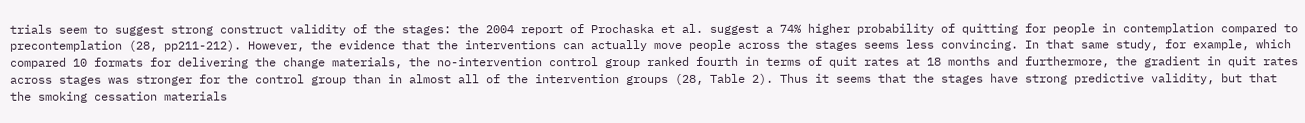trials seem to suggest strong construct validity of the stages: the 2004 report of Prochaska et al. suggest a 74% higher probability of quitting for people in contemplation compared to precontemplation (28, pp211-212). However, the evidence that the interventions can actually move people across the stages seems less convincing. In that same study, for example, which compared 10 formats for delivering the change materials, the no-intervention control group ranked fourth in terms of quit rates at 18 months and furthermore, the gradient in quit rates across stages was stronger for the control group than in almost all of the intervention groups (28, Table 2). Thus it seems that the stages have strong predictive validity, but that the smoking cessation materials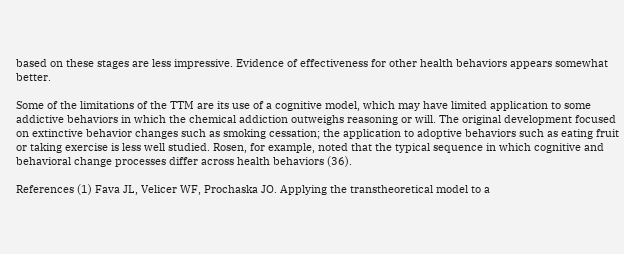based on these stages are less impressive. Evidence of effectiveness for other health behaviors appears somewhat better.

Some of the limitations of the TTM are its use of a cognitive model, which may have limited application to some addictive behaviors in which the chemical addiction outweighs reasoning or will. The original development focused on extinctive behavior changes such as smoking cessation; the application to adoptive behaviors such as eating fruit or taking exercise is less well studied. Rosen, for example, noted that the typical sequence in which cognitive and behavioral change processes differ across health behaviors (36).

References (1) Fava JL, Velicer WF, Prochaska JO. Applying the transtheoretical model to a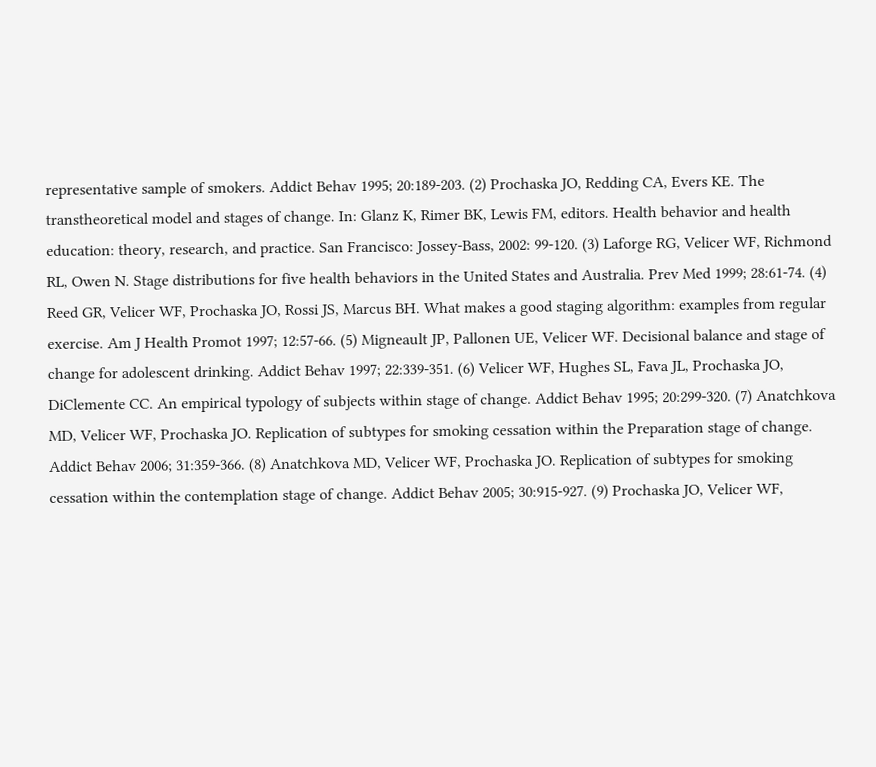representative sample of smokers. Addict Behav 1995; 20:189-203. (2) Prochaska JO, Redding CA, Evers KE. The transtheoretical model and stages of change. In: Glanz K, Rimer BK, Lewis FM, editors. Health behavior and health education: theory, research, and practice. San Francisco: Jossey-Bass, 2002: 99-120. (3) Laforge RG, Velicer WF, Richmond RL, Owen N. Stage distributions for five health behaviors in the United States and Australia. Prev Med 1999; 28:61-74. (4) Reed GR, Velicer WF, Prochaska JO, Rossi JS, Marcus BH. What makes a good staging algorithm: examples from regular exercise. Am J Health Promot 1997; 12:57-66. (5) Migneault JP, Pallonen UE, Velicer WF. Decisional balance and stage of change for adolescent drinking. Addict Behav 1997; 22:339-351. (6) Velicer WF, Hughes SL, Fava JL, Prochaska JO, DiClemente CC. An empirical typology of subjects within stage of change. Addict Behav 1995; 20:299-320. (7) Anatchkova MD, Velicer WF, Prochaska JO. Replication of subtypes for smoking cessation within the Preparation stage of change. Addict Behav 2006; 31:359-366. (8) Anatchkova MD, Velicer WF, Prochaska JO. Replication of subtypes for smoking cessation within the contemplation stage of change. Addict Behav 2005; 30:915-927. (9) Prochaska JO, Velicer WF,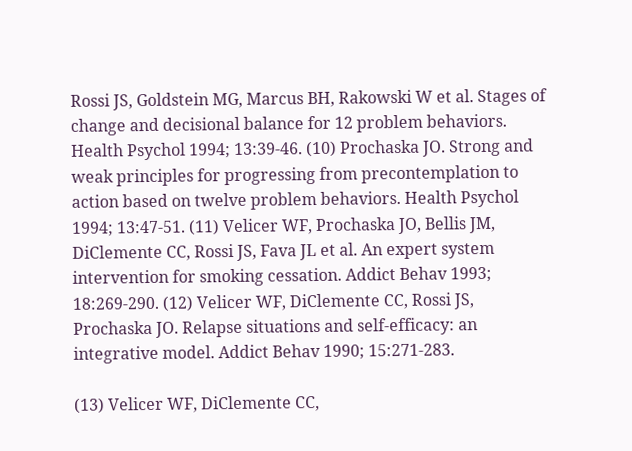Rossi JS, Goldstein MG, Marcus BH, Rakowski W et al. Stages of change and decisional balance for 12 problem behaviors. Health Psychol 1994; 13:39-46. (10) Prochaska JO. Strong and weak principles for progressing from precontemplation to action based on twelve problem behaviors. Health Psychol 1994; 13:47-51. (11) Velicer WF, Prochaska JO, Bellis JM, DiClemente CC, Rossi JS, Fava JL et al. An expert system intervention for smoking cessation. Addict Behav 1993; 18:269-290. (12) Velicer WF, DiClemente CC, Rossi JS, Prochaska JO. Relapse situations and self-efficacy: an integrative model. Addict Behav 1990; 15:271-283.

(13) Velicer WF, DiClemente CC,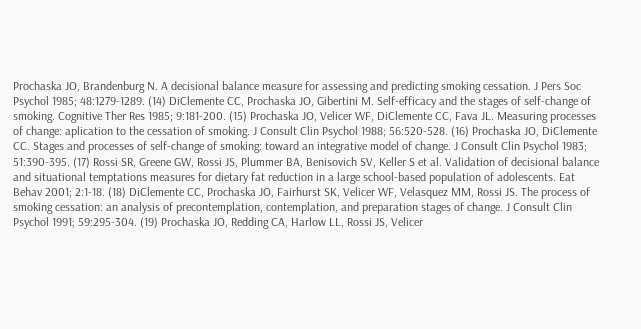Prochaska JO, Brandenburg N. A decisional balance measure for assessing and predicting smoking cessation. J Pers Soc Psychol 1985; 48:1279-1289. (14) DiClemente CC, Prochaska JO, Gibertini M. Self-efficacy and the stages of self-change of smoking. Cognitive Ther Res 1985; 9:181-200. (15) Prochaska JO, Velicer WF, DiClemente CC, Fava JL. Measuring processes of change: aplication to the cessation of smoking. J Consult Clin Psychol 1988; 56:520-528. (16) Prochaska JO, DiClemente CC. Stages and processes of self-change of smoking: toward an integrative model of change. J Consult Clin Psychol 1983; 51:390-395. (17) Rossi SR, Greene GW, Rossi JS, Plummer BA, Benisovich SV, Keller S et al. Validation of decisional balance and situational temptations measures for dietary fat reduction in a large school-based population of adolescents. Eat Behav 2001; 2:1-18. (18) DiClemente CC, Prochaska JO, Fairhurst SK, Velicer WF, Velasquez MM, Rossi JS. The process of smoking cessation: an analysis of precontemplation, contemplation, and preparation stages of change. J Consult Clin Psychol 1991; 59:295-304. (19) Prochaska JO, Redding CA, Harlow LL, Rossi JS, Velicer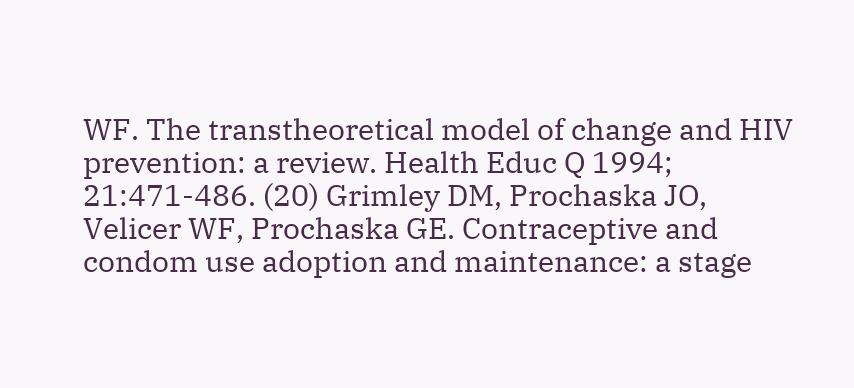WF. The transtheoretical model of change and HIV prevention: a review. Health Educ Q 1994; 21:471-486. (20) Grimley DM, Prochaska JO, Velicer WF, Prochaska GE. Contraceptive and condom use adoption and maintenance: a stage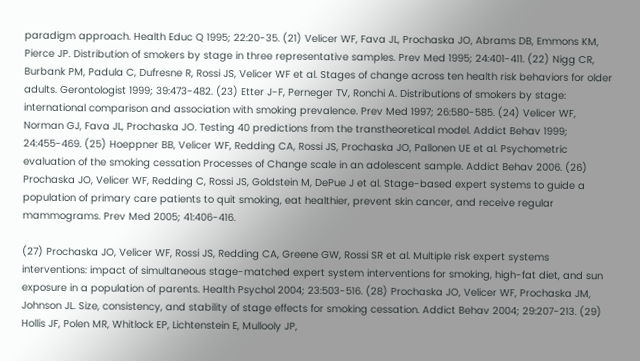paradigm approach. Health Educ Q 1995; 22:20-35. (21) Velicer WF, Fava JL, Prochaska JO, Abrams DB, Emmons KM, Pierce JP. Distribution of smokers by stage in three representative samples. Prev Med 1995; 24:401-411. (22) Nigg CR, Burbank PM, Padula C, Dufresne R, Rossi JS, Velicer WF et al. Stages of change across ten health risk behaviors for older adults. Gerontologist 1999; 39:473-482. (23) Etter J-F, Perneger TV, Ronchi A. Distributions of smokers by stage: international comparison and association with smoking prevalence. Prev Med 1997; 26:580-585. (24) Velicer WF, Norman GJ, Fava JL, Prochaska JO. Testing 40 predictions from the transtheoretical model. Addict Behav 1999; 24:455-469. (25) Hoeppner BB, Velicer WF, Redding CA, Rossi JS, Prochaska JO, Pallonen UE et al. Psychometric evaluation of the smoking cessation Processes of Change scale in an adolescent sample. Addict Behav 2006. (26) Prochaska JO, Velicer WF, Redding C, Rossi JS, Goldstein M, DePue J et al. Stage-based expert systems to guide a population of primary care patients to quit smoking, eat healthier, prevent skin cancer, and receive regular mammograms. Prev Med 2005; 41:406-416.

(27) Prochaska JO, Velicer WF, Rossi JS, Redding CA, Greene GW, Rossi SR et al. Multiple risk expert systems interventions: impact of simultaneous stage-matched expert system interventions for smoking, high-fat diet, and sun exposure in a population of parents. Health Psychol 2004; 23:503-516. (28) Prochaska JO, Velicer WF, Prochaska JM, Johnson JL. Size, consistency, and stability of stage effects for smoking cessation. Addict Behav 2004; 29:207-213. (29) Hollis JF, Polen MR, Whitlock EP, Lichtenstein E, Mullooly JP,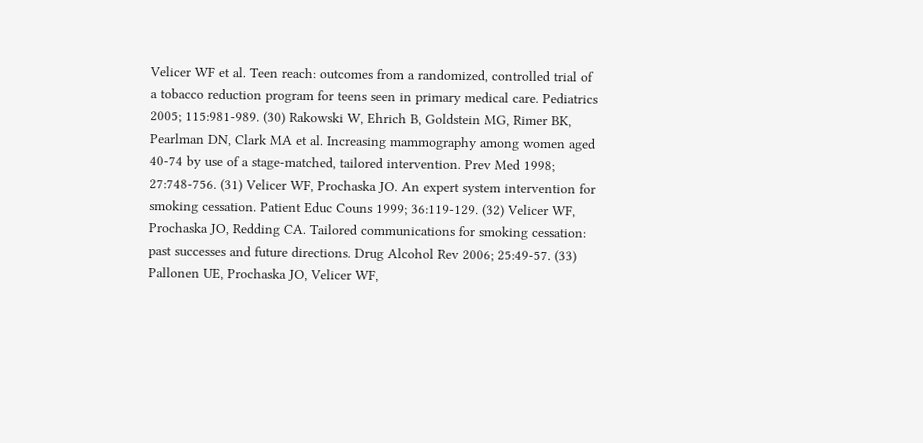Velicer WF et al. Teen reach: outcomes from a randomized, controlled trial of a tobacco reduction program for teens seen in primary medical care. Pediatrics 2005; 115:981-989. (30) Rakowski W, Ehrich B, Goldstein MG, Rimer BK, Pearlman DN, Clark MA et al. Increasing mammography among women aged 40-74 by use of a stage-matched, tailored intervention. Prev Med 1998; 27:748-756. (31) Velicer WF, Prochaska JO. An expert system intervention for smoking cessation. Patient Educ Couns 1999; 36:119-129. (32) Velicer WF, Prochaska JO, Redding CA. Tailored communications for smoking cessation: past successes and future directions. Drug Alcohol Rev 2006; 25:49-57. (33) Pallonen UE, Prochaska JO, Velicer WF,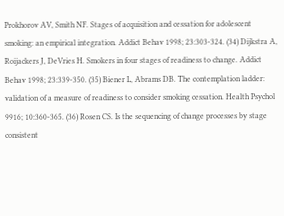Prokhorov AV, Smith NF. Stages of acquisition and cessation for adolescent smoking: an empirical integration. Addict Behav 1998; 23:303-324. (34) Dijkstra A, Roijackers J, DeVries H. Smokers in four stages of readiness to change. Addict Behav 1998; 23:339-350. (35) Biener L, Abrams DB. The contemplation ladder: validation of a measure of readiness to consider smoking cessation. Health Psychol 9916; 10:360-365. (36) Rosen CS. Is the sequencing of change processes by stage consistent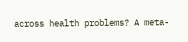across health problems? A meta-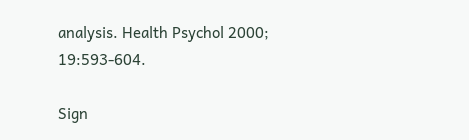analysis. Health Psychol 2000; 19:593-604.

Sign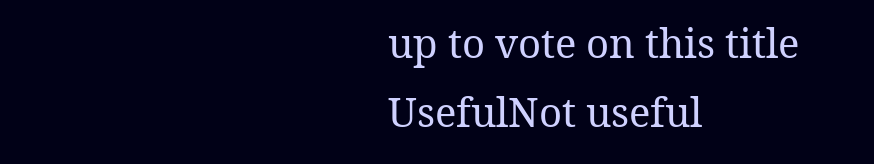up to vote on this title
UsefulNot useful